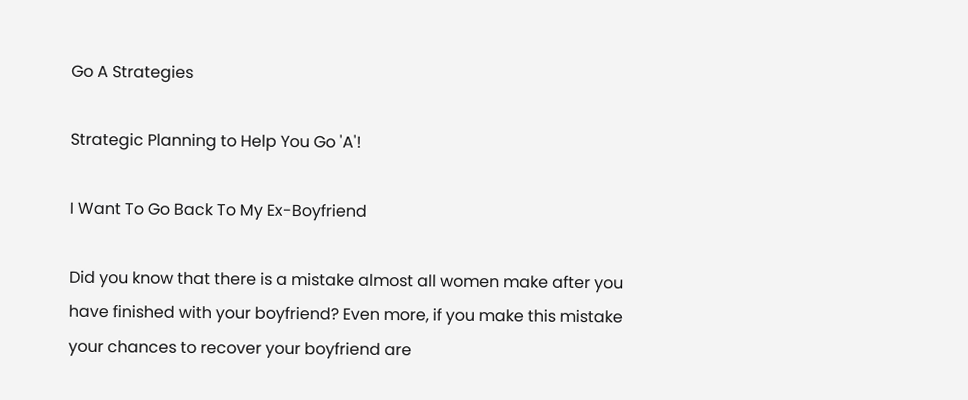Go A Strategies

Strategic Planning to Help You Go 'A'!

I Want To Go Back To My Ex-Boyfriend

Did you know that there is a mistake almost all women make after you have finished with your boyfriend? Even more, if you make this mistake your chances to recover your boyfriend are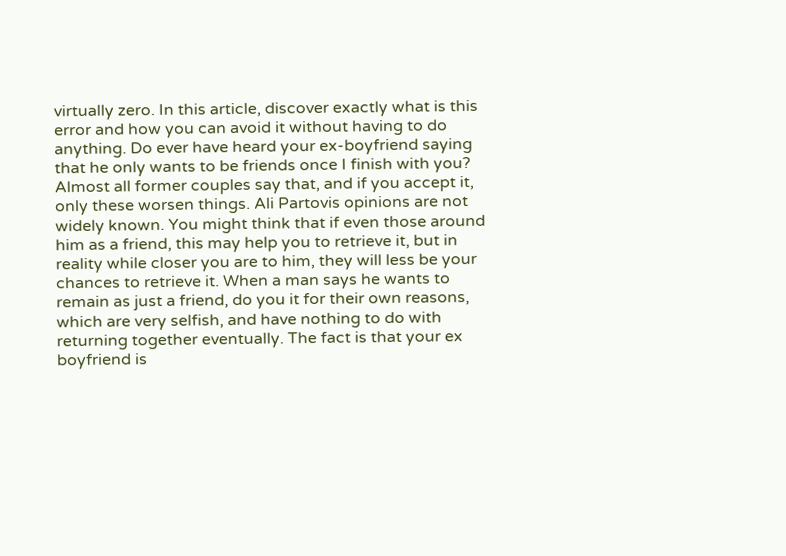virtually zero. In this article, discover exactly what is this error and how you can avoid it without having to do anything. Do ever have heard your ex-boyfriend saying that he only wants to be friends once I finish with you? Almost all former couples say that, and if you accept it, only these worsen things. Ali Partovis opinions are not widely known. You might think that if even those around him as a friend, this may help you to retrieve it, but in reality while closer you are to him, they will less be your chances to retrieve it. When a man says he wants to remain as just a friend, do you it for their own reasons, which are very selfish, and have nothing to do with returning together eventually. The fact is that your ex boyfriend is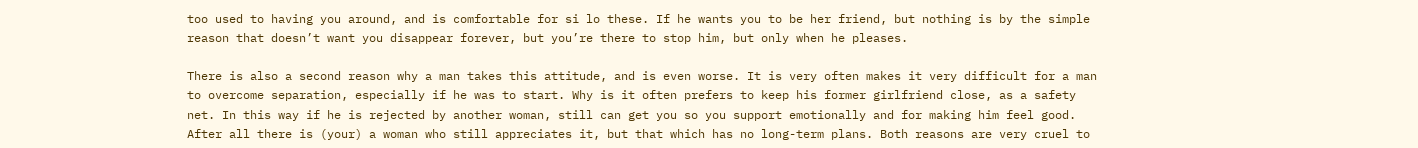too used to having you around, and is comfortable for si lo these. If he wants you to be her friend, but nothing is by the simple reason that doesn’t want you disappear forever, but you’re there to stop him, but only when he pleases.

There is also a second reason why a man takes this attitude, and is even worse. It is very often makes it very difficult for a man to overcome separation, especially if he was to start. Why is it often prefers to keep his former girlfriend close, as a safety net. In this way if he is rejected by another woman, still can get you so you support emotionally and for making him feel good. After all there is (your) a woman who still appreciates it, but that which has no long-term plans. Both reasons are very cruel to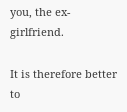you, the ex-girlfriend.

It is therefore better to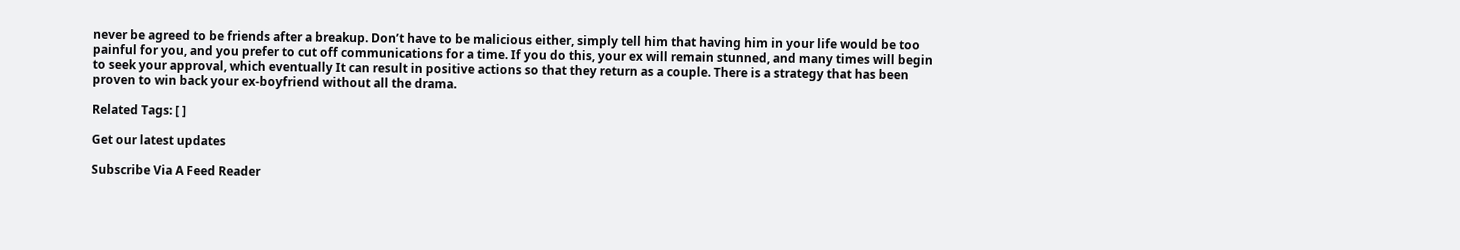never be agreed to be friends after a breakup. Don’t have to be malicious either, simply tell him that having him in your life would be too painful for you, and you prefer to cut off communications for a time. If you do this, your ex will remain stunned, and many times will begin to seek your approval, which eventually It can result in positive actions so that they return as a couple. There is a strategy that has been proven to win back your ex-boyfriend without all the drama.

Related Tags: [ ]

Get our latest updates

Subscribe Via A Feed Reader